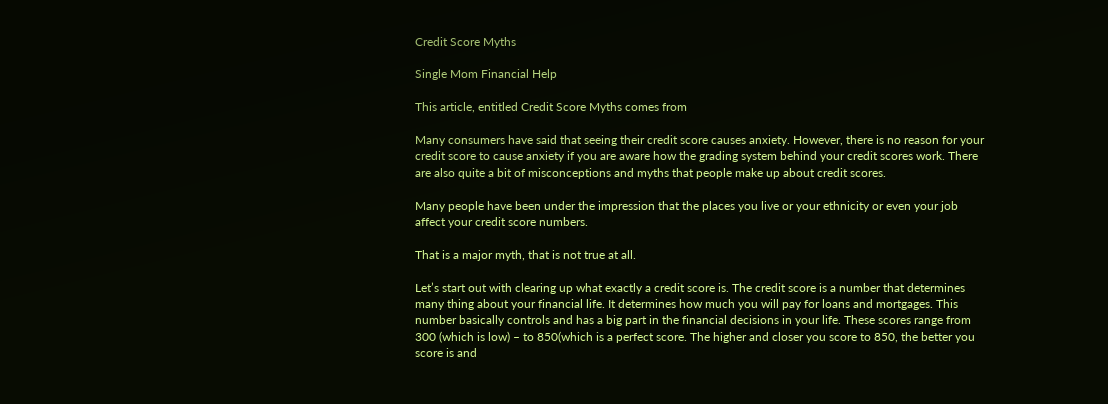Credit Score Myths

Single Mom Financial Help

This article, entitled Credit Score Myths comes from

Many consumers have said that seeing their credit score causes anxiety. However, there is no reason for your credit score to cause anxiety if you are aware how the grading system behind your credit scores work. There are also quite a bit of misconceptions and myths that people make up about credit scores.

Many people have been under the impression that the places you live or your ethnicity or even your job affect your credit score numbers.

That is a major myth, that is not true at all.

Let’s start out with clearing up what exactly a credit score is. The credit score is a number that determines many thing about your financial life. It determines how much you will pay for loans and mortgages. This number basically controls and has a big part in the financial decisions in your life. These scores range from 300 (which is low) – to 850(which is a perfect score. The higher and closer you score to 850, the better you score is and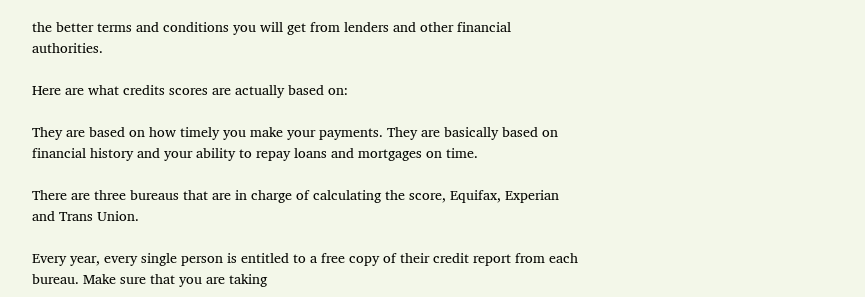the better terms and conditions you will get from lenders and other financial authorities.

Here are what credits scores are actually based on:

They are based on how timely you make your payments. They are basically based on financial history and your ability to repay loans and mortgages on time.

There are three bureaus that are in charge of calculating the score, Equifax, Experian and Trans Union.

Every year, every single person is entitled to a free copy of their credit report from each bureau. Make sure that you are taking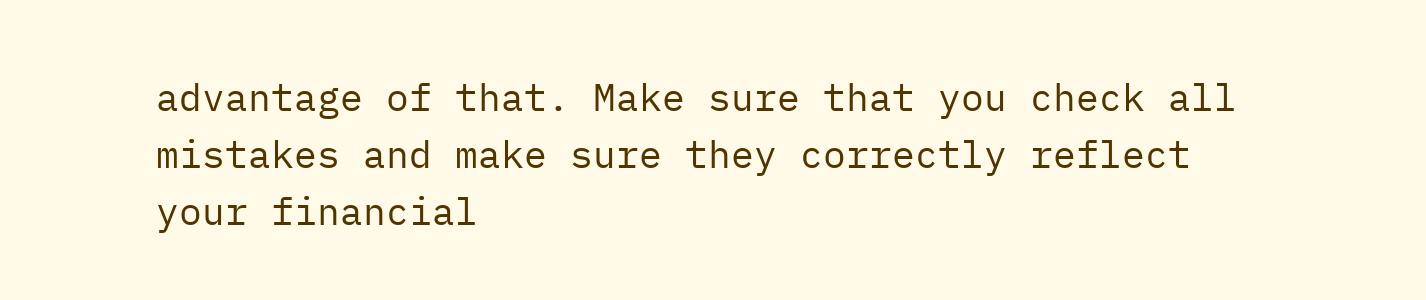advantage of that. Make sure that you check all mistakes and make sure they correctly reflect your financial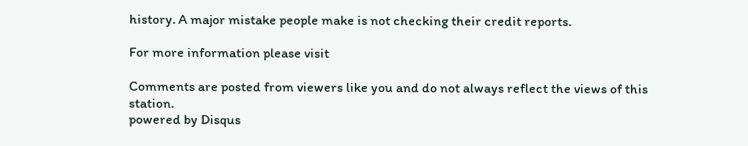history. A major mistake people make is not checking their credit reports.

For more information please visit

Comments are posted from viewers like you and do not always reflect the views of this station.
powered by Disqus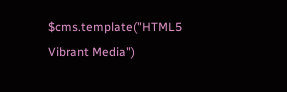$cms.template("HTML5 Vibrant Media")